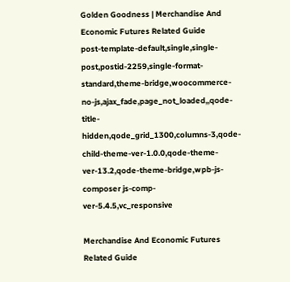Golden Goodness | Merchandise And Economic Futures Related Guide
post-template-default,single,single-post,postid-2259,single-format-standard,theme-bridge,woocommerce-no-js,ajax_fade,page_not_loaded,,qode-title-hidden,qode_grid_1300,columns-3,qode-child-theme-ver-1.0.0,qode-theme-ver-13.2,qode-theme-bridge,wpb-js-composer js-comp-ver-5.4.5,vc_responsive

Merchandise And Economic Futures Related Guide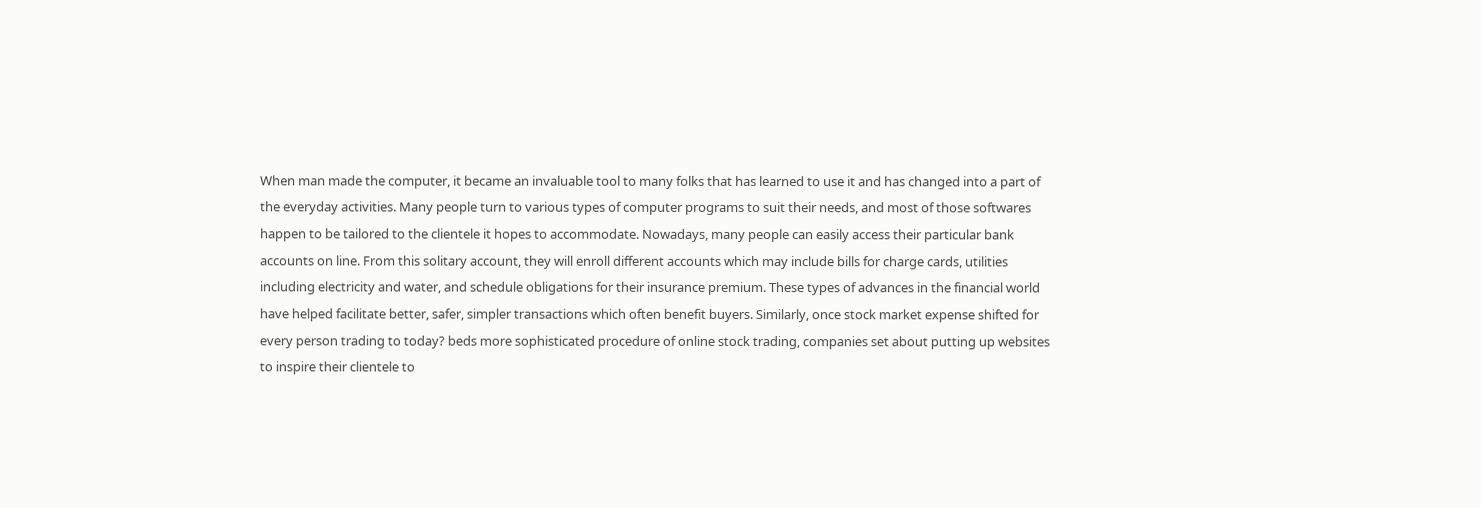When man made the computer, it became an invaluable tool to many folks that has learned to use it and has changed into a part of the everyday activities. Many people turn to various types of computer programs to suit their needs, and most of those softwares happen to be tailored to the clientele it hopes to accommodate. Nowadays, many people can easily access their particular bank accounts on line. From this solitary account, they will enroll different accounts which may include bills for charge cards, utilities including electricity and water, and schedule obligations for their insurance premium. These types of advances in the financial world have helped facilitate better, safer, simpler transactions which often benefit buyers. Similarly, once stock market expense shifted for every person trading to today? beds more sophisticated procedure of online stock trading, companies set about putting up websites to inspire their clientele to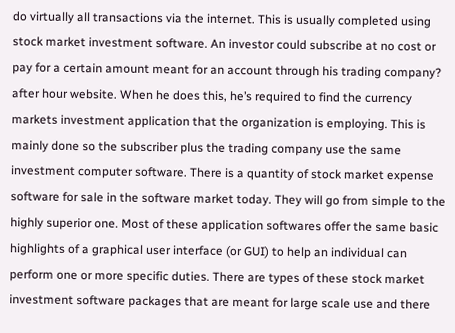do virtually all transactions via the internet. This is usually completed using stock market investment software. An investor could subscribe at no cost or pay for a certain amount meant for an account through his trading company? after hour website. When he does this, he’s required to find the currency markets investment application that the organization is employing. This is mainly done so the subscriber plus the trading company use the same investment computer software. There is a quantity of stock market expense software for sale in the software market today. They will go from simple to the highly superior one. Most of these application softwares offer the same basic highlights of a graphical user interface (or GUI) to help an individual can perform one or more specific duties. There are types of these stock market investment software packages that are meant for large scale use and there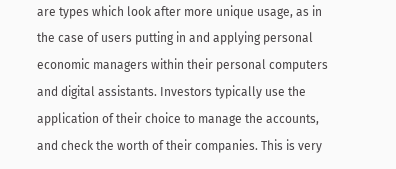are types which look after more unique usage, as in the case of users putting in and applying personal economic managers within their personal computers and digital assistants. Investors typically use the application of their choice to manage the accounts, and check the worth of their companies. This is very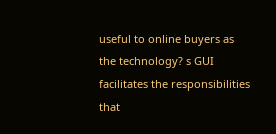useful to online buyers as the technology? s GUI facilitates the responsibilities that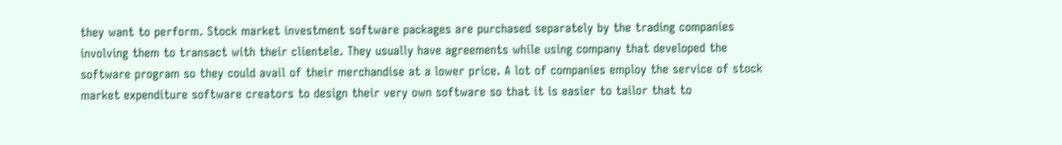they want to perform. Stock market investment software packages are purchased separately by the trading companies involving them to transact with their clientele. They usually have agreements while using company that developed the software program so they could avail of their merchandise at a lower price. A lot of companies employ the service of stock market expenditure software creators to design their very own software so that it is easier to tailor that to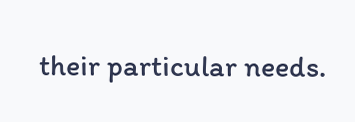their particular needs.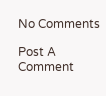No Comments

Post A Comment